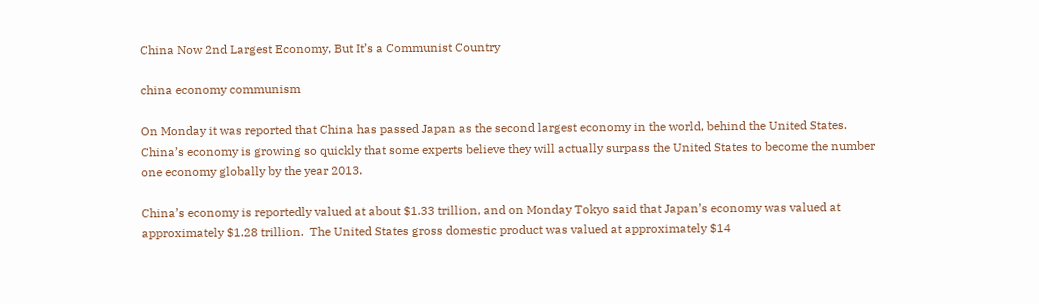China Now 2nd Largest Economy, But It’s a Communist Country

china economy communism

On Monday it was reported that China has passed Japan as the second largest economy in the world, behind the United States. China’s economy is growing so quickly that some experts believe they will actually surpass the United States to become the number one economy globally by the year 2013.

China’s economy is reportedly valued at about $1.33 trillion, and on Monday Tokyo said that Japan’s economy was valued at approximately $1.28 trillion.  The United States gross domestic product was valued at approximately $14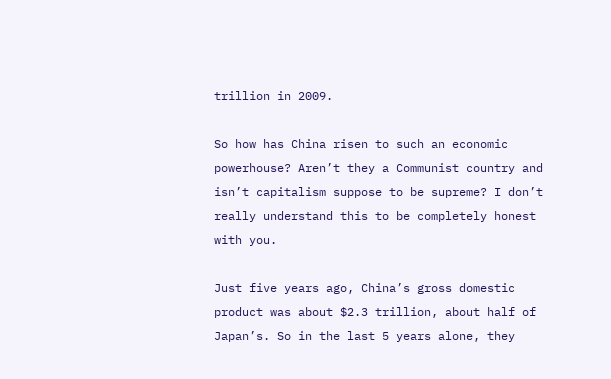trillion in 2009.

So how has China risen to such an economic powerhouse? Aren’t they a Communist country and isn’t capitalism suppose to be supreme? I don’t really understand this to be completely honest with you.

Just five years ago, China’s gross domestic product was about $2.3 trillion, about half of Japan’s. So in the last 5 years alone, they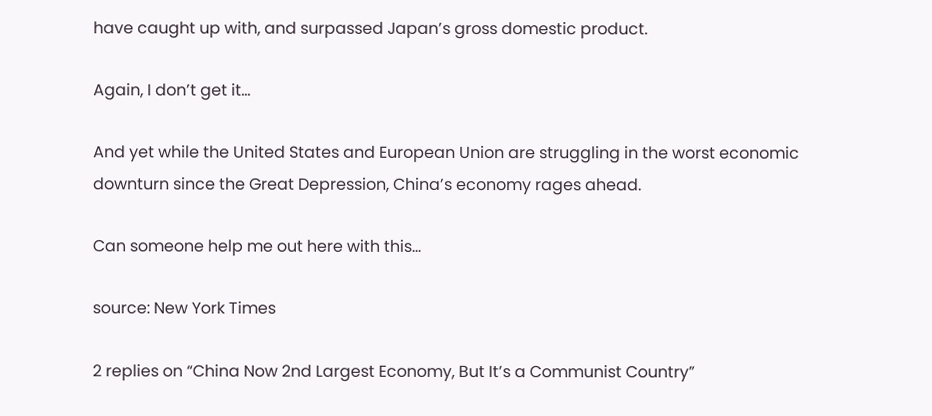have caught up with, and surpassed Japan’s gross domestic product.

Again, I don’t get it…

And yet while the United States and European Union are struggling in the worst economic downturn since the Great Depression, China’s economy rages ahead.

Can someone help me out here with this…

source: New York Times

2 replies on “China Now 2nd Largest Economy, But It’s a Communist Country”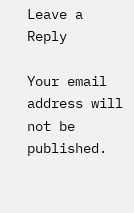Leave a Reply

Your email address will not be published.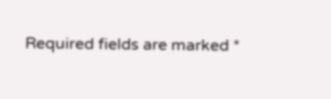Required fields are marked *